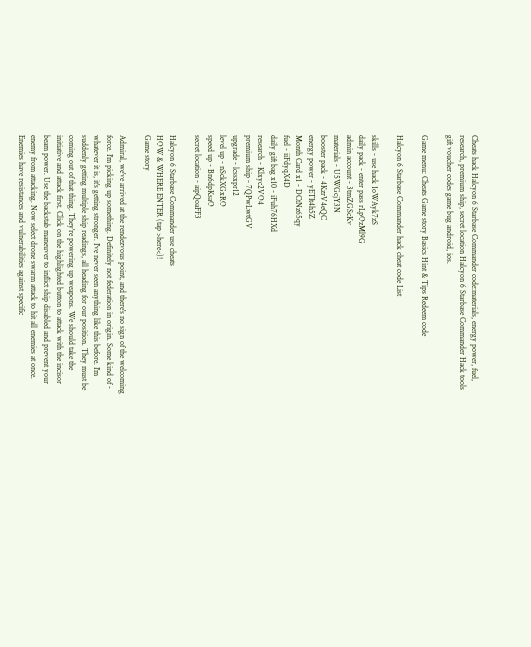Cheats hack Halcyon 6 Starbase Commander code:materials, energy power, fuel, research, premium ship, secret location Halcyon 6 Starbase Commander Hack tools gift voucher codes game bug android, ios.

Game menu: Cheats Game story Basics Hint & Tips Redeem code

Halcyon 6 Starbase Commander hack cheat code List

skills - use hack 1oWAyk7zS
daily pack - enter pass rLpOzMl9G
admin account - 3tmZGScKv
materials - U5WGcjY3N
booster pack - 4KzrV4eQC
energy power - yETIt4h5Z
Month Card x1 - DCtNz65qy
fuel - iiFdyqX4D
daily gift bag x10 - iFuh76HXd
research - Klxyc2VO4
premium ship - 7QPwLwtGV
upgrade - lcssxpr12
level up - nSckXGxRO
speed up - Bn6dpKsaO
secret location - aipQoaFF3

Halcyon 6 Starbase Commander use cheats
HOW & WHERE ENTER (tap >here<)!
Game story

Admiral, we've arrived at the rendezvous point, and there's no sign of the welcoming force. I'm picking up something. Definitely not federation in origin. Some kind of - whatever it is, it's getting stronger. I've never seen anything like this before. I'm suddenly getting multiple ship readings, all heading for our position. They must be coming out of that thing. They're powering up weapons. We should take the initiative and attack first. Click on the highlighted button to attack with the incisor beam power. Use the backstab maneuver to inflict ship disabled and prevent your enemy from attacking. Now select drone swarm attack to hit all enemies at once. Enemies have resistances and vulnerabilities against specific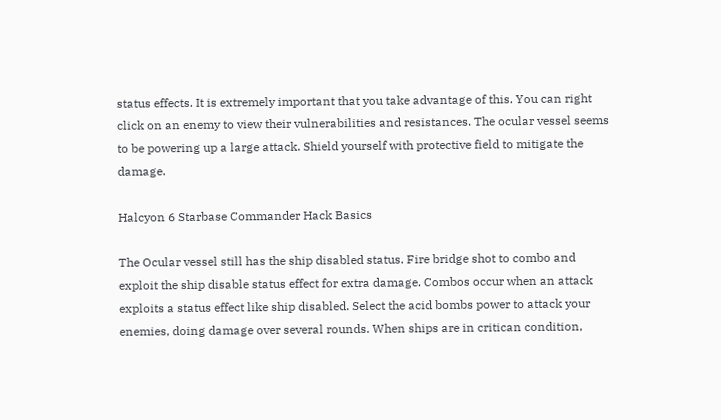status effects. It is extremely important that you take advantage of this. You can right click on an enemy to view their vulnerabilities and resistances. The ocular vessel seems to be powering up a large attack. Shield yourself with protective field to mitigate the damage.

Halcyon 6 Starbase Commander Hack Basics

The Ocular vessel still has the ship disabled status. Fire bridge shot to combo and exploit the ship disable status effect for extra damage. Combos occur when an attack exploits a status effect like ship disabled. Select the acid bombs power to attack your enemies, doing damage over several rounds. When ships are in critican condition,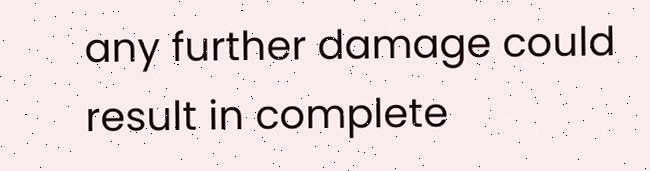any further damage could result in complete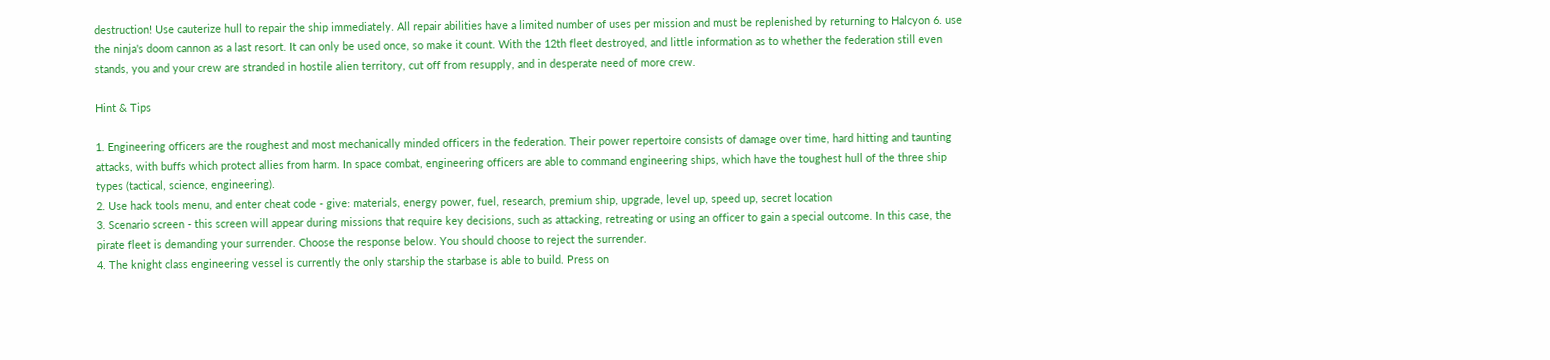destruction! Use cauterize hull to repair the ship immediately. All repair abilities have a limited number of uses per mission and must be replenished by returning to Halcyon 6. use the ninja's doom cannon as a last resort. It can only be used once, so make it count. With the 12th fleet destroyed, and little information as to whether the federation still even stands, you and your crew are stranded in hostile alien territory, cut off from resupply, and in desperate need of more crew.

Hint & Tips

1. Engineering officers are the roughest and most mechanically minded officers in the federation. Their power repertoire consists of damage over time, hard hitting and taunting attacks, with buffs which protect allies from harm. In space combat, engineering officers are able to command engineering ships, which have the toughest hull of the three ship types (tactical, science, engineering).
2. Use hack tools menu, and enter cheat code - give: materials, energy power, fuel, research, premium ship, upgrade, level up, speed up, secret location
3. Scenario screen - this screen will appear during missions that require key decisions, such as attacking, retreating or using an officer to gain a special outcome. In this case, the pirate fleet is demanding your surrender. Choose the response below. You should choose to reject the surrender.
4. The knight class engineering vessel is currently the only starship the starbase is able to build. Press on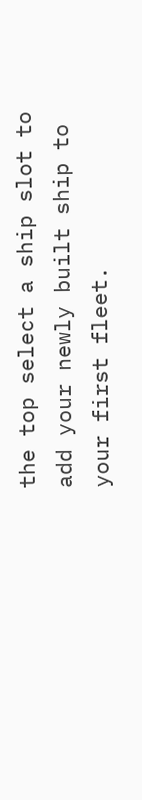the top select a ship slot to add your newly built ship to your first fleet.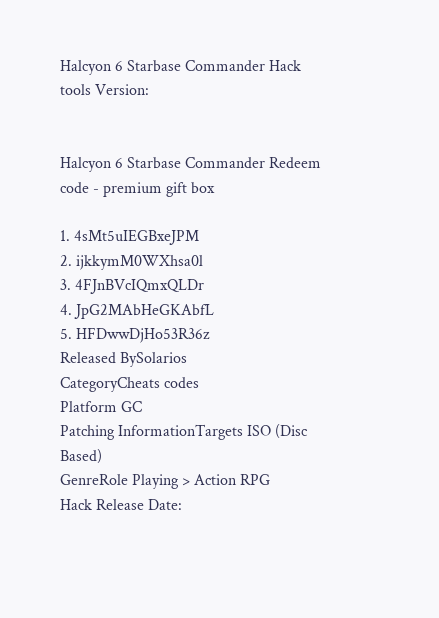Halcyon 6 Starbase Commander Hack tools Version:


Halcyon 6 Starbase Commander Redeem code - premium gift box

1. 4sMt5uIEGBxeJPM
2. ijkkymM0WXhsa0l
3. 4FJnBVcIQmxQLDr
4. JpG2MAbHeGKAbfL
5. HFDwwDjHo53R36z
Released BySolarios
CategoryCheats codes
Platform GC
Patching InformationTargets ISO (Disc Based)
GenreRole Playing > Action RPG
Hack Release Date: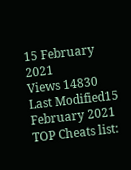15 February 2021
Views 14830
Last Modified15 February 2021
TOP Cheats list: